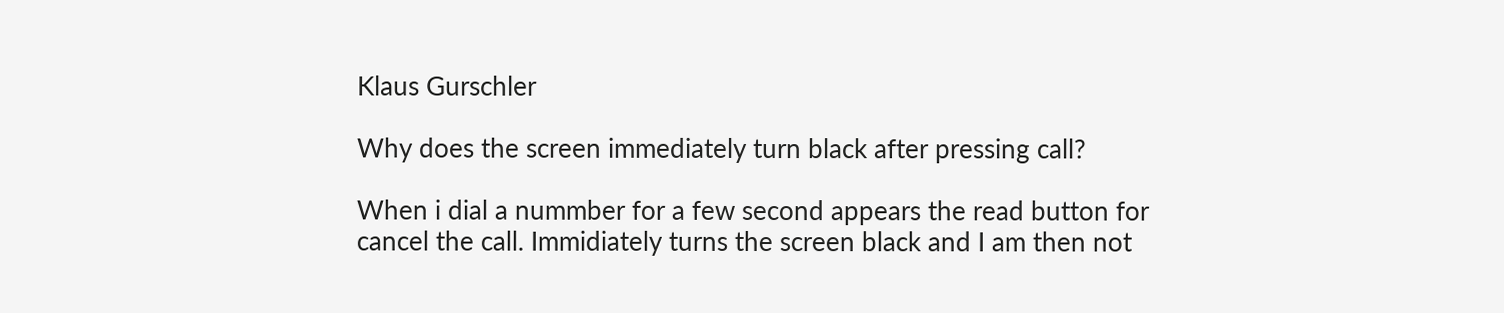Klaus Gurschler

Why does the screen immediately turn black after pressing call?

When i dial a nummber for a few second appears the read button for cancel the call. Immidiately turns the screen black and I am then not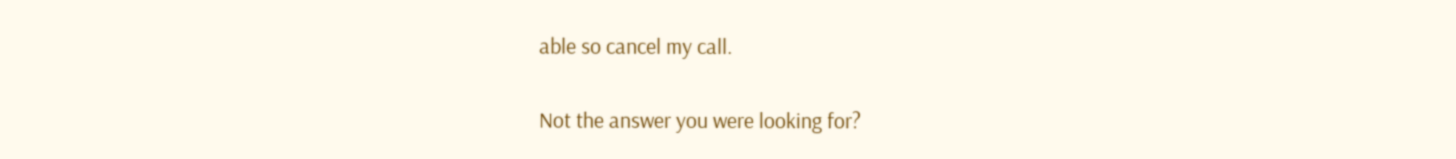able so cancel my call.

Not the answer you were looking for?